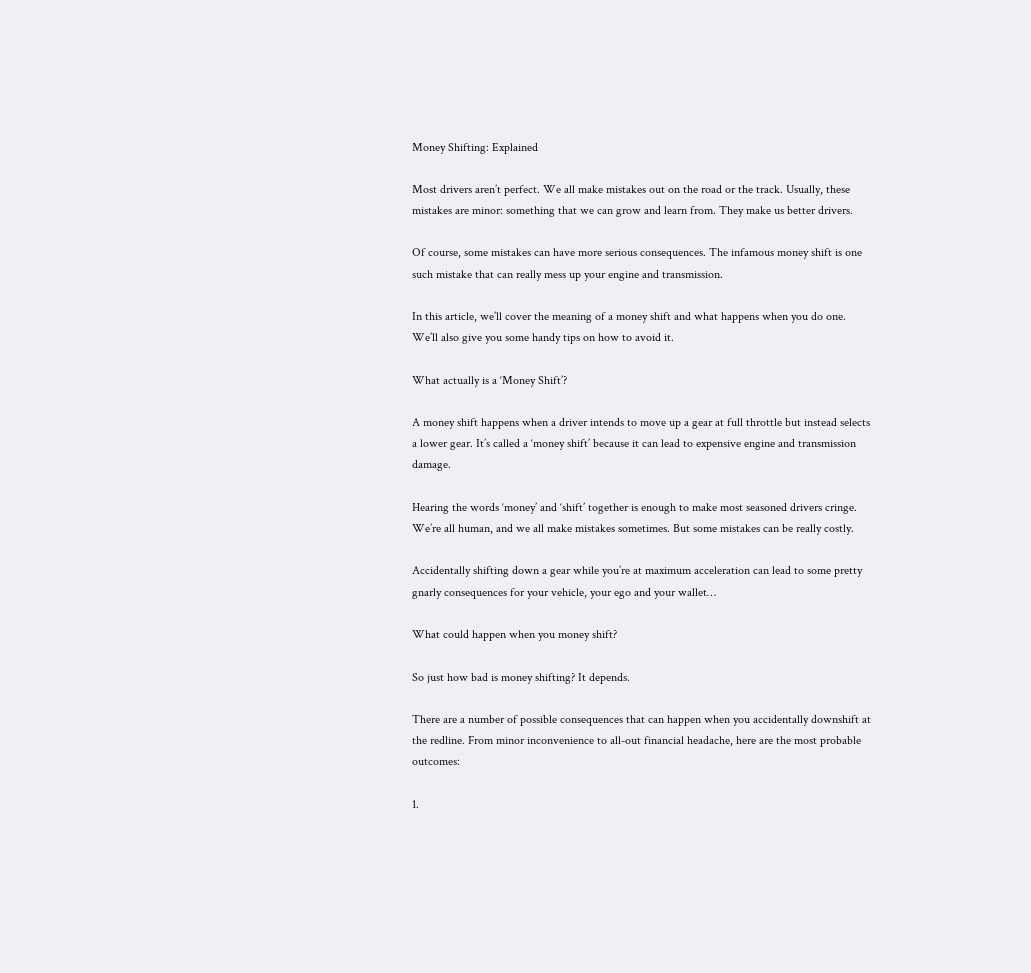Money Shifting: Explained

Most drivers aren’t perfect. We all make mistakes out on the road or the track. Usually, these mistakes are minor: something that we can grow and learn from. They make us better drivers.

Of course, some mistakes can have more serious consequences. The infamous money shift is one such mistake that can really mess up your engine and transmission.

In this article, we’ll cover the meaning of a money shift and what happens when you do one. We’ll also give you some handy tips on how to avoid it.

What actually is a ‘Money Shift’?

A money shift happens when a driver intends to move up a gear at full throttle but instead selects a lower gear. It’s called a ‘money shift’ because it can lead to expensive engine and transmission damage.

Hearing the words ‘money’ and ‘shift’ together is enough to make most seasoned drivers cringe. We’re all human, and we all make mistakes sometimes. But some mistakes can be really costly.

Accidentally shifting down a gear while you’re at maximum acceleration can lead to some pretty gnarly consequences for your vehicle, your ego and your wallet…

What could happen when you money shift?

So just how bad is money shifting? It depends.

There are a number of possible consequences that can happen when you accidentally downshift at the redline. From minor inconvenience to all-out financial headache, here are the most probable outcomes:

1.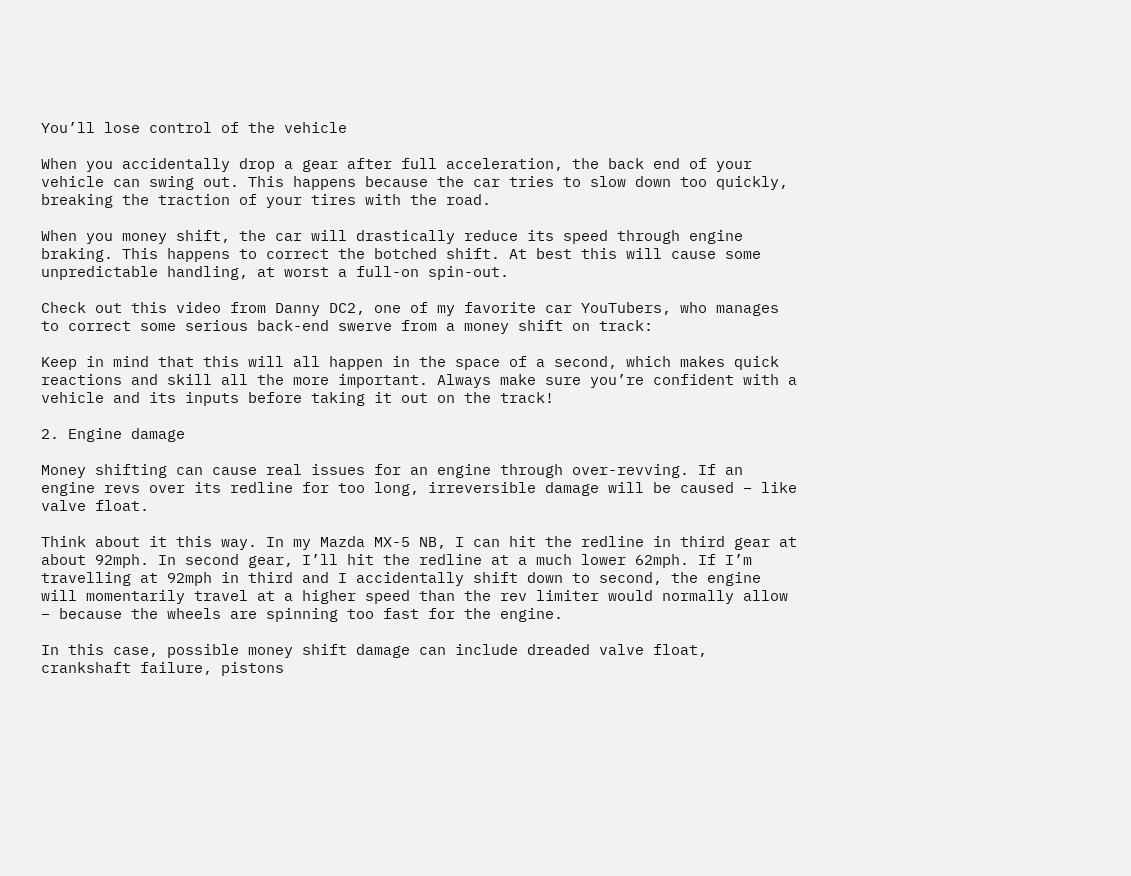You’ll lose control of the vehicle

When you accidentally drop a gear after full acceleration, the back end of your vehicle can swing out. This happens because the car tries to slow down too quickly, breaking the traction of your tires with the road.

When you money shift, the car will drastically reduce its speed through engine braking. This happens to correct the botched shift. At best this will cause some unpredictable handling, at worst a full-on spin-out.

Check out this video from Danny DC2, one of my favorite car YouTubers, who manages to correct some serious back-end swerve from a money shift on track:

Keep in mind that this will all happen in the space of a second, which makes quick reactions and skill all the more important. Always make sure you’re confident with a vehicle and its inputs before taking it out on the track!

2. Engine damage

Money shifting can cause real issues for an engine through over-revving. If an engine revs over its redline for too long, irreversible damage will be caused – like valve float.

Think about it this way. In my Mazda MX-5 NB, I can hit the redline in third gear at about 92mph. In second gear, I’ll hit the redline at a much lower 62mph. If I’m travelling at 92mph in third and I accidentally shift down to second, the engine will momentarily travel at a higher speed than the rev limiter would normally allow – because the wheels are spinning too fast for the engine.

In this case, possible money shift damage can include dreaded valve float, crankshaft failure, pistons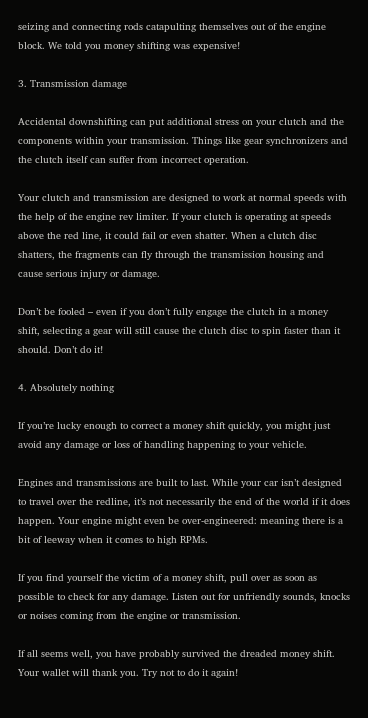seizing and connecting rods catapulting themselves out of the engine block. We told you money shifting was expensive!

3. Transmission damage

Accidental downshifting can put additional stress on your clutch and the components within your transmission. Things like gear synchronizers and the clutch itself can suffer from incorrect operation.

Your clutch and transmission are designed to work at normal speeds with the help of the engine rev limiter. If your clutch is operating at speeds above the red line, it could fail or even shatter. When a clutch disc shatters, the fragments can fly through the transmission housing and cause serious injury or damage.

Don’t be fooled – even if you don’t fully engage the clutch in a money shift, selecting a gear will still cause the clutch disc to spin faster than it should. Don’t do it!

4. Absolutely nothing

If you’re lucky enough to correct a money shift quickly, you might just avoid any damage or loss of handling happening to your vehicle.

Engines and transmissions are built to last. While your car isn’t designed to travel over the redline, it’s not necessarily the end of the world if it does happen. Your engine might even be over-engineered: meaning there is a bit of leeway when it comes to high RPMs.

If you find yourself the victim of a money shift, pull over as soon as possible to check for any damage. Listen out for unfriendly sounds, knocks or noises coming from the engine or transmission.

If all seems well, you have probably survived the dreaded money shift. Your wallet will thank you. Try not to do it again!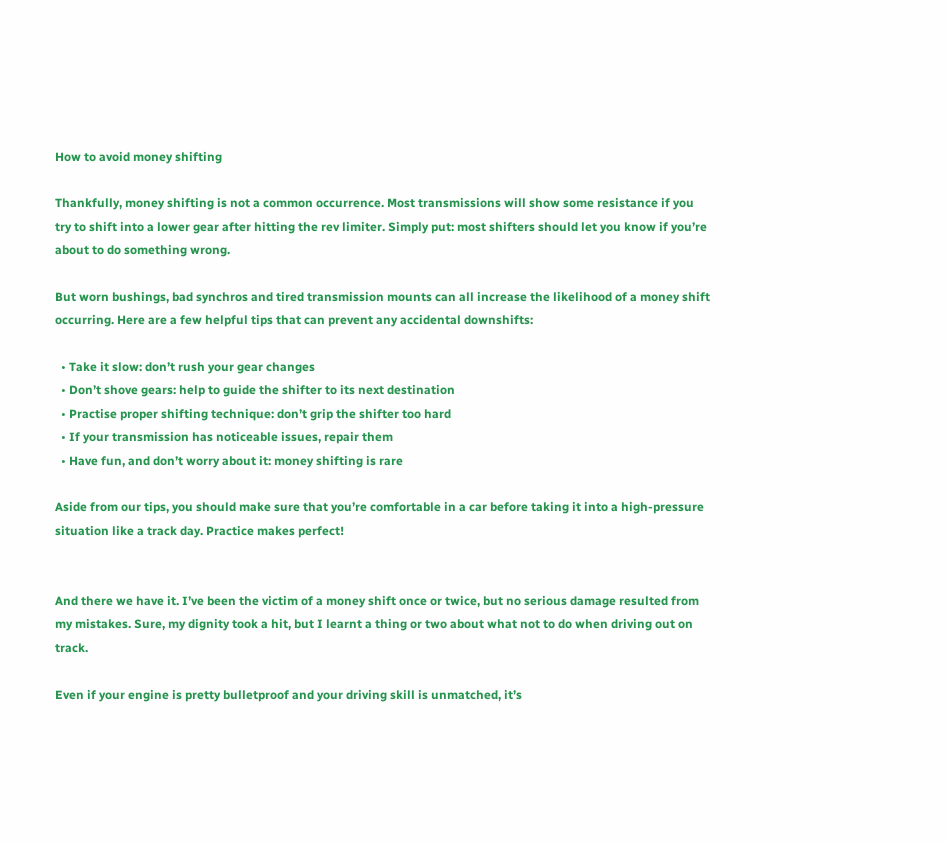How to avoid money shifting

Thankfully, money shifting is not a common occurrence. Most transmissions will show some resistance if you try to shift into a lower gear after hitting the rev limiter. Simply put: most shifters should let you know if you’re about to do something wrong.

But worn bushings, bad synchros and tired transmission mounts can all increase the likelihood of a money shift occurring. Here are a few helpful tips that can prevent any accidental downshifts:

  • Take it slow: don’t rush your gear changes
  • Don’t shove gears: help to guide the shifter to its next destination
  • Practise proper shifting technique: don’t grip the shifter too hard
  • If your transmission has noticeable issues, repair them
  • Have fun, and don’t worry about it: money shifting is rare

Aside from our tips, you should make sure that you’re comfortable in a car before taking it into a high-pressure situation like a track day. Practice makes perfect!


And there we have it. I’ve been the victim of a money shift once or twice, but no serious damage resulted from my mistakes. Sure, my dignity took a hit, but I learnt a thing or two about what not to do when driving out on track.

Even if your engine is pretty bulletproof and your driving skill is unmatched, it’s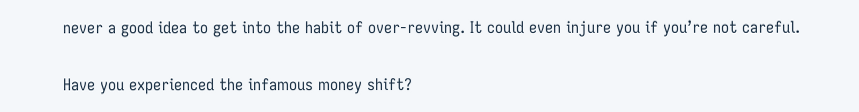never a good idea to get into the habit of over-revving. It could even injure you if you’re not careful.

Have you experienced the infamous money shift?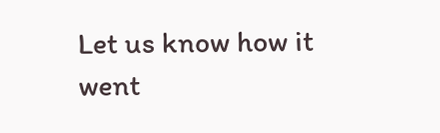Let us know how it went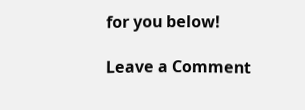for you below!

Leave a Comment